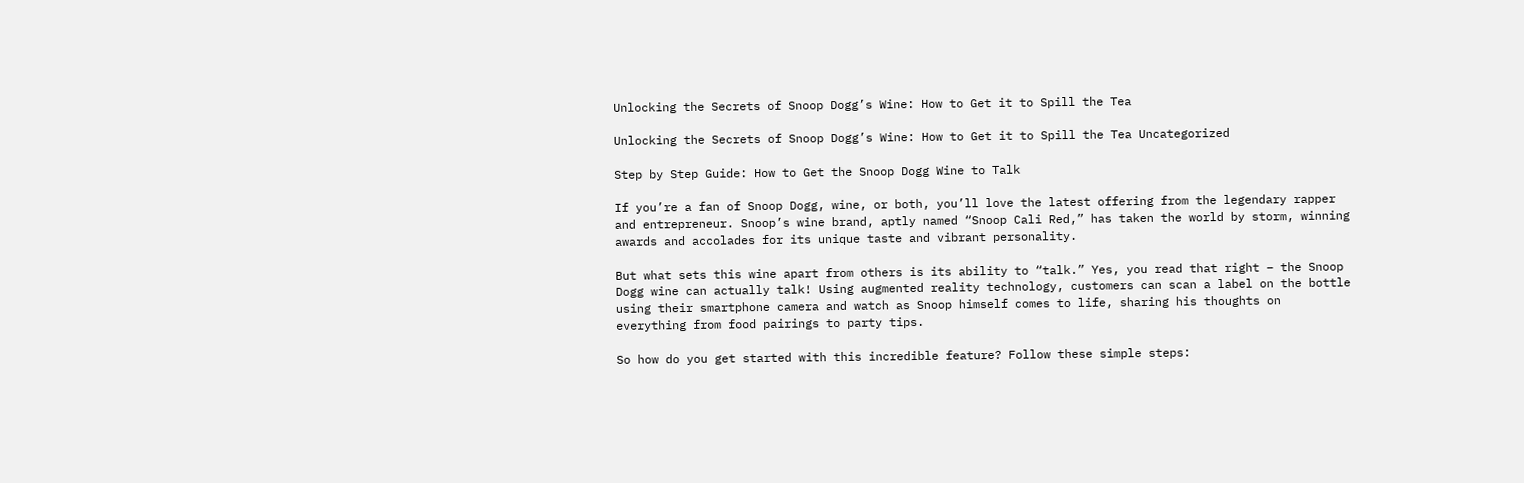Unlocking the Secrets of Snoop Dogg’s Wine: How to Get it to Spill the Tea

Unlocking the Secrets of Snoop Dogg’s Wine: How to Get it to Spill the Tea Uncategorized

Step by Step Guide: How to Get the Snoop Dogg Wine to Talk

If you’re a fan of Snoop Dogg, wine, or both, you’ll love the latest offering from the legendary rapper and entrepreneur. Snoop’s wine brand, aptly named “Snoop Cali Red,” has taken the world by storm, winning awards and accolades for its unique taste and vibrant personality.

But what sets this wine apart from others is its ability to “talk.” Yes, you read that right – the Snoop Dogg wine can actually talk! Using augmented reality technology, customers can scan a label on the bottle using their smartphone camera and watch as Snoop himself comes to life, sharing his thoughts on everything from food pairings to party tips.

So how do you get started with this incredible feature? Follow these simple steps: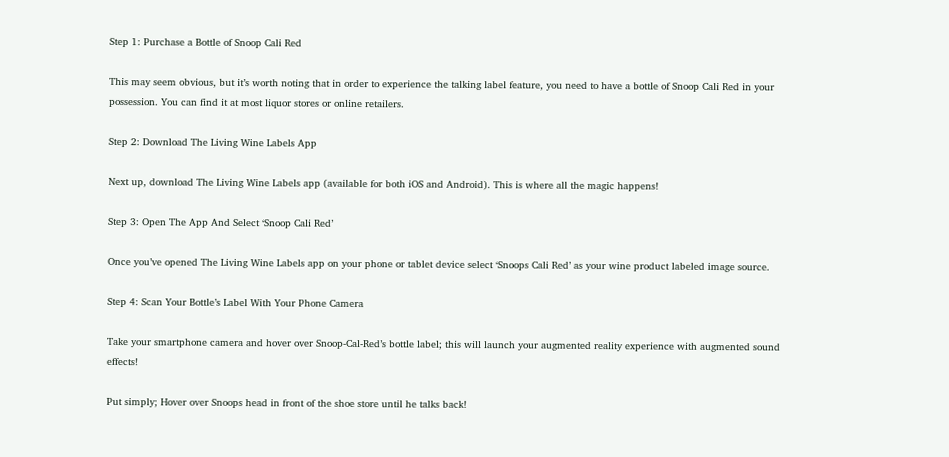Step 1: Purchase a Bottle of Snoop Cali Red

This may seem obvious, but it’s worth noting that in order to experience the talking label feature, you need to have a bottle of Snoop Cali Red in your possession. You can find it at most liquor stores or online retailers.

Step 2: Download The Living Wine Labels App

Next up, download The Living Wine Labels app (available for both iOS and Android). This is where all the magic happens!

Step 3: Open The App And Select ‘Snoop Cali Red’

Once you’ve opened The Living Wine Labels app on your phone or tablet device select ‘Snoops Cali Red’ as your wine product labeled image source.

Step 4: Scan Your Bottle’s Label With Your Phone Camera

Take your smartphone camera and hover over Snoop-Cal-Red’s bottle label; this will launch your augmented reality experience with augmented sound effects!

Put simply; Hover over Snoops head in front of the shoe store until he talks back!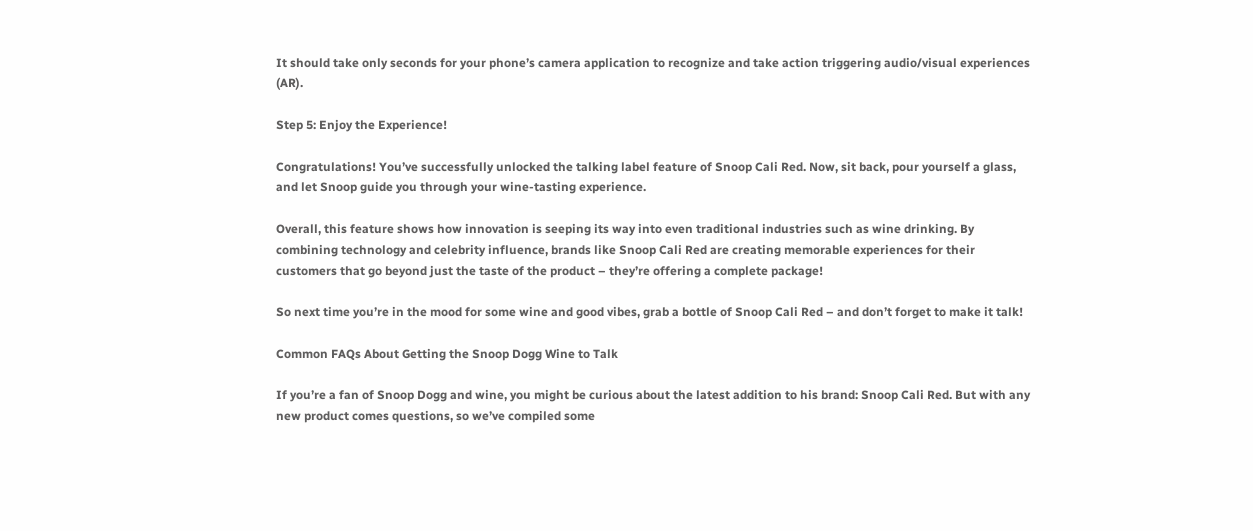It should take only seconds for your phone’s camera application to recognize and take action triggering audio/visual experiences (AR).

Step 5: Enjoy the Experience!

Congratulations! You’ve successfully unlocked the talking label feature of Snoop Cali Red. Now, sit back, pour yourself a glass, and let Snoop guide you through your wine-tasting experience.

Overall, this feature shows how innovation is seeping its way into even traditional industries such as wine drinking. By combining technology and celebrity influence, brands like Snoop Cali Red are creating memorable experiences for their customers that go beyond just the taste of the product – they’re offering a complete package!

So next time you’re in the mood for some wine and good vibes, grab a bottle of Snoop Cali Red – and don’t forget to make it talk!

Common FAQs About Getting the Snoop Dogg Wine to Talk

If you’re a fan of Snoop Dogg and wine, you might be curious about the latest addition to his brand: Snoop Cali Red. But with any new product comes questions, so we’ve compiled some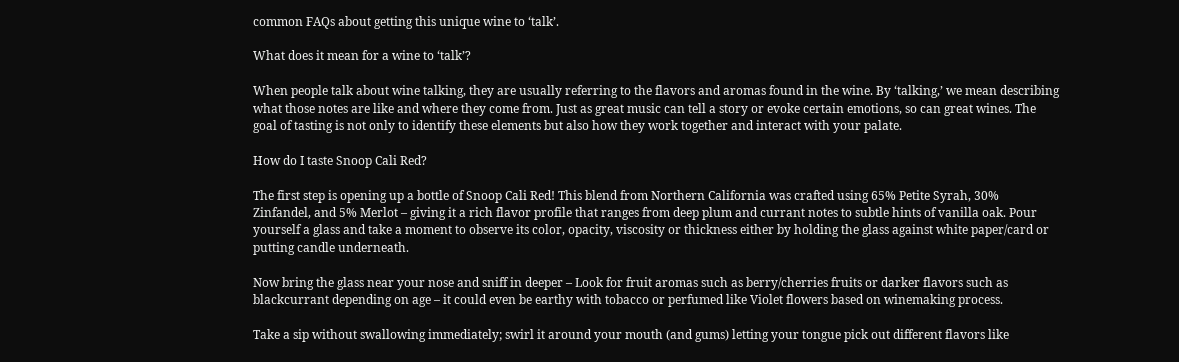common FAQs about getting this unique wine to ‘talk’.

What does it mean for a wine to ‘talk’?

When people talk about wine talking, they are usually referring to the flavors and aromas found in the wine. By ‘talking,’ we mean describing what those notes are like and where they come from. Just as great music can tell a story or evoke certain emotions, so can great wines. The goal of tasting is not only to identify these elements but also how they work together and interact with your palate.

How do I taste Snoop Cali Red?

The first step is opening up a bottle of Snoop Cali Red! This blend from Northern California was crafted using 65% Petite Syrah, 30% Zinfandel, and 5% Merlot – giving it a rich flavor profile that ranges from deep plum and currant notes to subtle hints of vanilla oak. Pour yourself a glass and take a moment to observe its color, opacity, viscosity or thickness either by holding the glass against white paper/card or putting candle underneath.

Now bring the glass near your nose and sniff in deeper – Look for fruit aromas such as berry/cherries fruits or darker flavors such as blackcurrant depending on age – it could even be earthy with tobacco or perfumed like Violet flowers based on winemaking process.

Take a sip without swallowing immediately; swirl it around your mouth (and gums) letting your tongue pick out different flavors like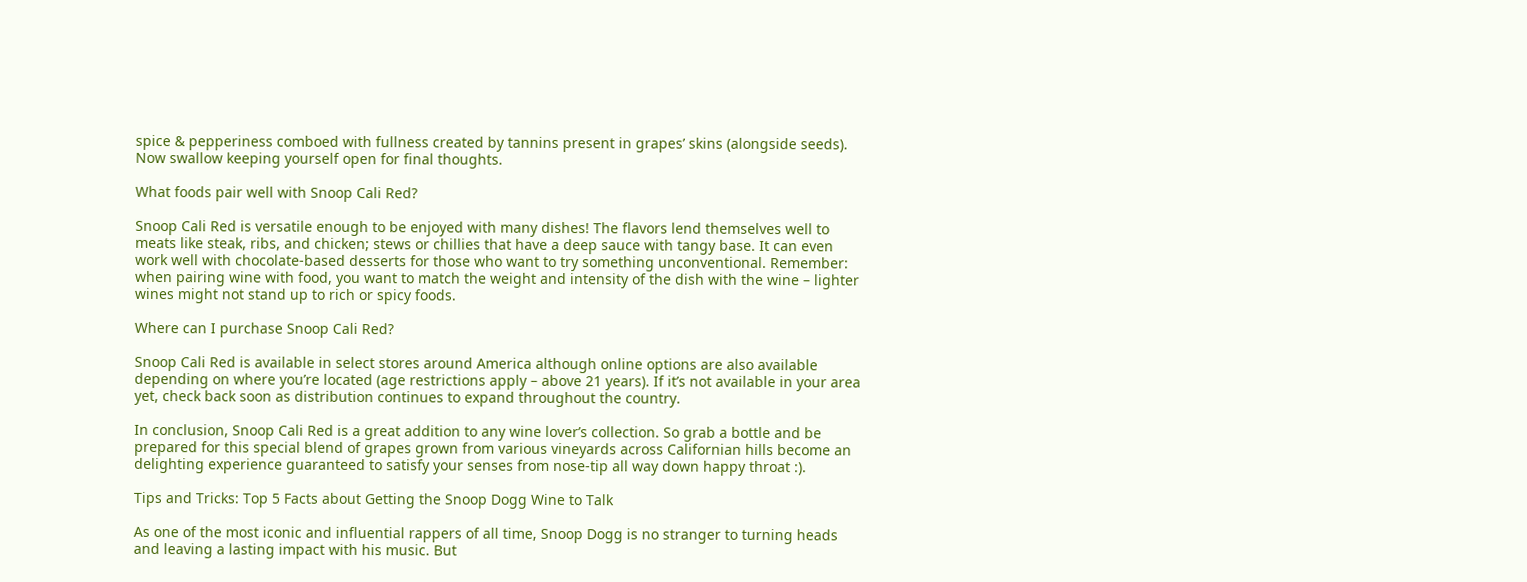spice & pepperiness comboed with fullness created by tannins present in grapes’ skins (alongside seeds). Now swallow keeping yourself open for final thoughts.

What foods pair well with Snoop Cali Red?

Snoop Cali Red is versatile enough to be enjoyed with many dishes! The flavors lend themselves well to meats like steak, ribs, and chicken; stews or chillies that have a deep sauce with tangy base. It can even work well with chocolate-based desserts for those who want to try something unconventional. Remember: when pairing wine with food, you want to match the weight and intensity of the dish with the wine – lighter wines might not stand up to rich or spicy foods.

Where can I purchase Snoop Cali Red?

Snoop Cali Red is available in select stores around America although online options are also available depending on where you’re located (age restrictions apply – above 21 years). If it’s not available in your area yet, check back soon as distribution continues to expand throughout the country.

In conclusion, Snoop Cali Red is a great addition to any wine lover’s collection. So grab a bottle and be prepared for this special blend of grapes grown from various vineyards across Californian hills become an delighting experience guaranteed to satisfy your senses from nose-tip all way down happy throat :).

Tips and Tricks: Top 5 Facts about Getting the Snoop Dogg Wine to Talk

As one of the most iconic and influential rappers of all time, Snoop Dogg is no stranger to turning heads and leaving a lasting impact with his music. But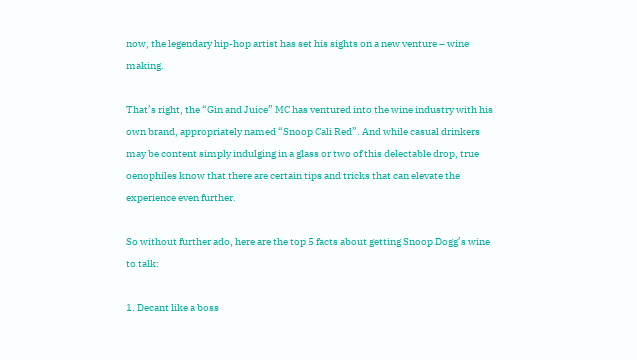now, the legendary hip-hop artist has set his sights on a new venture – wine making.

That’s right, the “Gin and Juice” MC has ventured into the wine industry with his own brand, appropriately named “Snoop Cali Red”. And while casual drinkers may be content simply indulging in a glass or two of this delectable drop, true oenophiles know that there are certain tips and tricks that can elevate the experience even further.

So without further ado, here are the top 5 facts about getting Snoop Dogg’s wine to talk:

1. Decant like a boss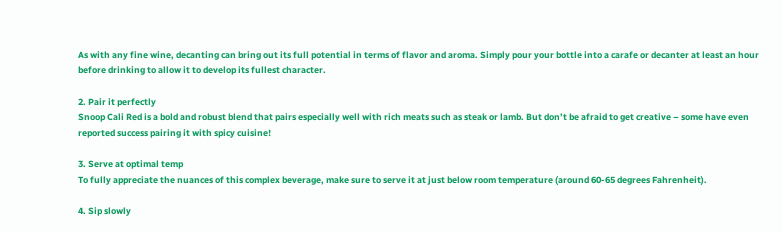As with any fine wine, decanting can bring out its full potential in terms of flavor and aroma. Simply pour your bottle into a carafe or decanter at least an hour before drinking to allow it to develop its fullest character.

2. Pair it perfectly
Snoop Cali Red is a bold and robust blend that pairs especially well with rich meats such as steak or lamb. But don’t be afraid to get creative – some have even reported success pairing it with spicy cuisine!

3. Serve at optimal temp
To fully appreciate the nuances of this complex beverage, make sure to serve it at just below room temperature (around 60-65 degrees Fahrenheit).

4. Sip slowly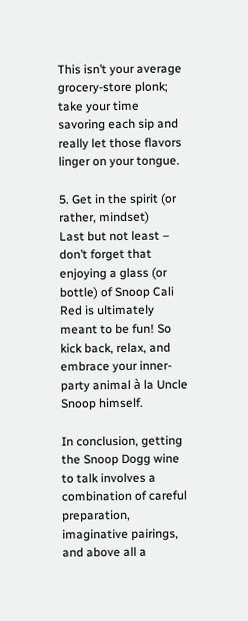This isn’t your average grocery-store plonk; take your time savoring each sip and really let those flavors linger on your tongue.

5. Get in the spirit (or rather, mindset)
Last but not least – don’t forget that enjoying a glass (or bottle) of Snoop Cali Red is ultimately meant to be fun! So kick back, relax, and embrace your inner-party animal à la Uncle Snoop himself.

In conclusion, getting the Snoop Dogg wine to talk involves a combination of careful preparation, imaginative pairings, and above all a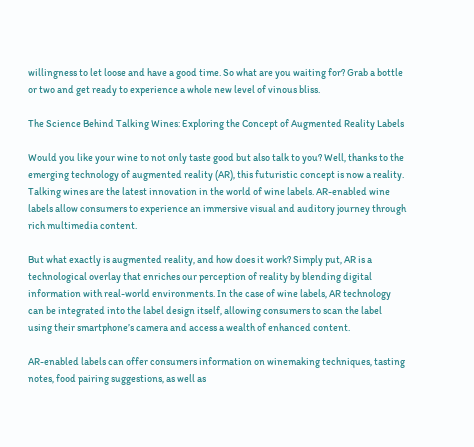willingness to let loose and have a good time. So what are you waiting for? Grab a bottle or two and get ready to experience a whole new level of vinous bliss.

The Science Behind Talking Wines: Exploring the Concept of Augmented Reality Labels

Would you like your wine to not only taste good but also talk to you? Well, thanks to the emerging technology of augmented reality (AR), this futuristic concept is now a reality. Talking wines are the latest innovation in the world of wine labels. AR-enabled wine labels allow consumers to experience an immersive visual and auditory journey through rich multimedia content.

But what exactly is augmented reality, and how does it work? Simply put, AR is a technological overlay that enriches our perception of reality by blending digital information with real-world environments. In the case of wine labels, AR technology can be integrated into the label design itself, allowing consumers to scan the label using their smartphone’s camera and access a wealth of enhanced content.

AR-enabled labels can offer consumers information on winemaking techniques, tasting notes, food pairing suggestions, as well as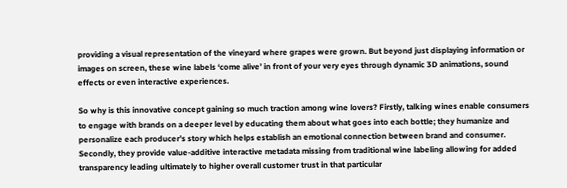providing a visual representation of the vineyard where grapes were grown. But beyond just displaying information or images on screen, these wine labels ‘come alive’ in front of your very eyes through dynamic 3D animations, sound effects or even interactive experiences.

So why is this innovative concept gaining so much traction among wine lovers? Firstly, talking wines enable consumers to engage with brands on a deeper level by educating them about what goes into each bottle; they humanize and personalize each producer’s story which helps establish an emotional connection between brand and consumer. Secondly, they provide value-additive interactive metadata missing from traditional wine labeling allowing for added transparency leading ultimately to higher overall customer trust in that particular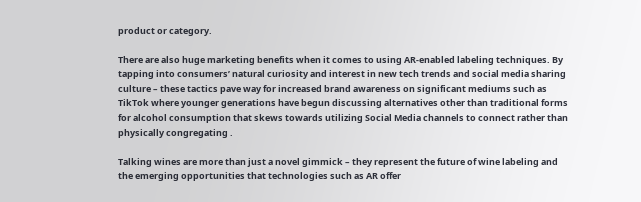product or category.

There are also huge marketing benefits when it comes to using AR-enabled labeling techniques. By tapping into consumers’ natural curiosity and interest in new tech trends and social media sharing culture – these tactics pave way for increased brand awareness on significant mediums such as TikTok where younger generations have begun discussing alternatives other than traditional forms for alcohol consumption that skews towards utilizing Social Media channels to connect rather than physically congregating .

Talking wines are more than just a novel gimmick – they represent the future of wine labeling and the emerging opportunities that technologies such as AR offer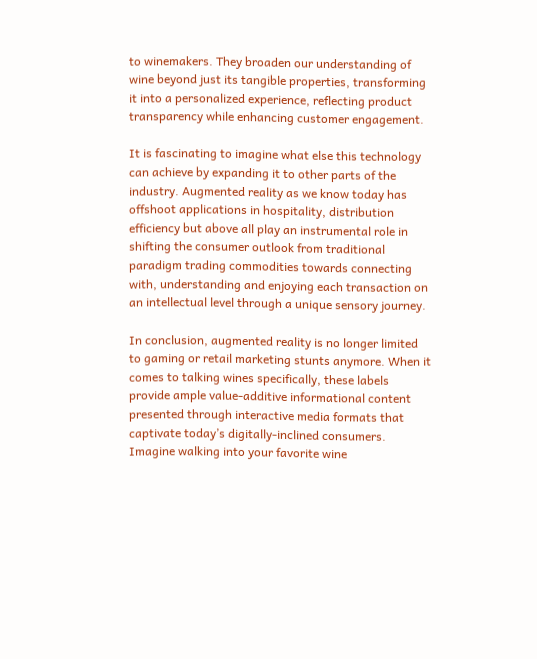to winemakers. They broaden our understanding of wine beyond just its tangible properties, transforming it into a personalized experience, reflecting product transparency while enhancing customer engagement.

It is fascinating to imagine what else this technology can achieve by expanding it to other parts of the industry. Augmented reality as we know today has offshoot applications in hospitality, distribution efficiency but above all play an instrumental role in shifting the consumer outlook from traditional paradigm trading commodities towards connecting with, understanding and enjoying each transaction on an intellectual level through a unique sensory journey.

In conclusion, augmented reality is no longer limited to gaming or retail marketing stunts anymore. When it comes to talking wines specifically, these labels provide ample value-additive informational content presented through interactive media formats that captivate today’s digitally-inclined consumers. Imagine walking into your favorite wine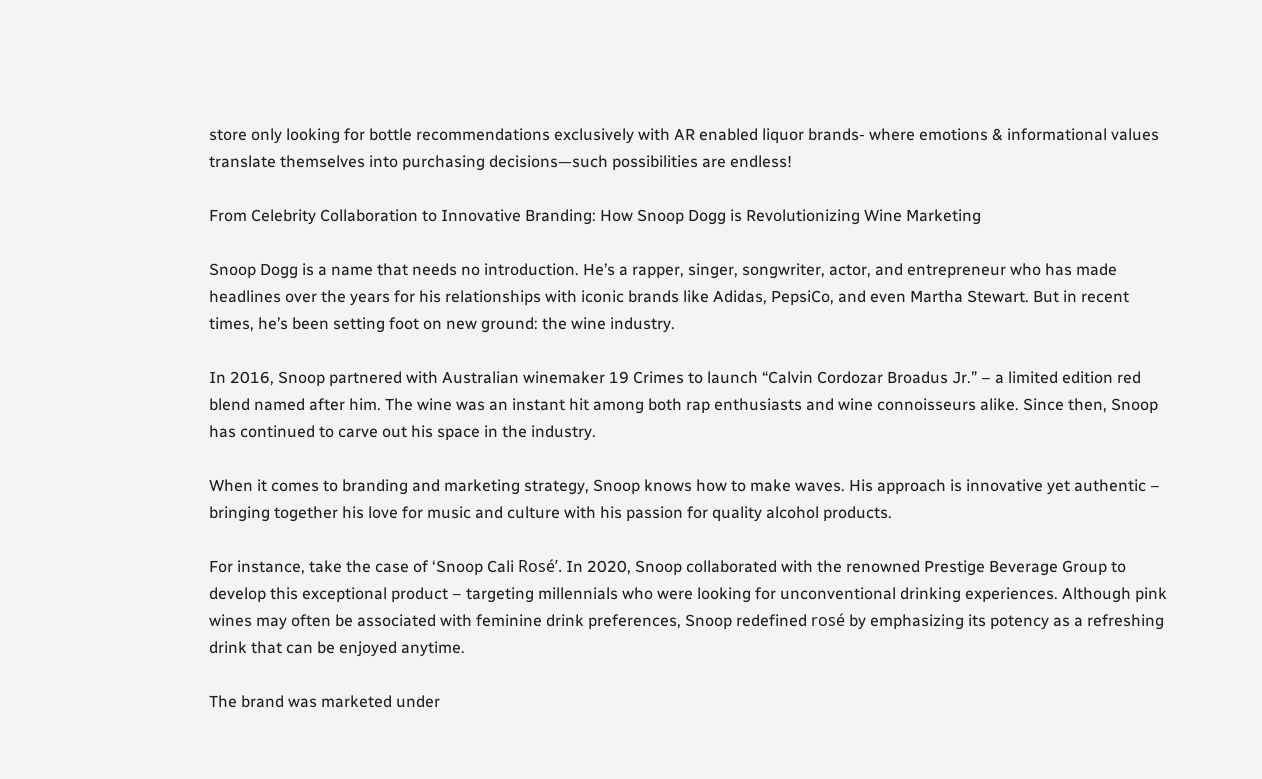store only looking for bottle recommendations exclusively with AR enabled liquor brands- where emotions & informational values translate themselves into purchasing decisions—such possibilities are endless!

From Celebrity Collaboration to Innovative Branding: How Snoop Dogg is Revolutionizing Wine Marketing

Snoop Dogg is a name that needs no introduction. He’s a rapper, singer, songwriter, actor, and entrepreneur who has made headlines over the years for his relationships with iconic brands like Adidas, PepsiCo, and even Martha Stewart. But in recent times, he’s been setting foot on new ground: the wine industry.

In 2016, Snoop partnered with Australian winemaker 19 Crimes to launch “Calvin Cordozar Broadus Jr.” – a limited edition red blend named after him. The wine was an instant hit among both rap enthusiasts and wine connoisseurs alike. Since then, Snoop has continued to carve out his space in the industry.

When it comes to branding and marketing strategy, Snoop knows how to make waves. His approach is innovative yet authentic – bringing together his love for music and culture with his passion for quality alcohol products.

For instance, take the case of ‘Snoop Cali Rosé’. In 2020, Snoop collaborated with the renowned Prestige Beverage Group to develop this exceptional product – targeting millennials who were looking for unconventional drinking experiences. Although pink wines may often be associated with feminine drink preferences, Snoop redefined rosé by emphasizing its potency as a refreshing drink that can be enjoyed anytime.

The brand was marketed under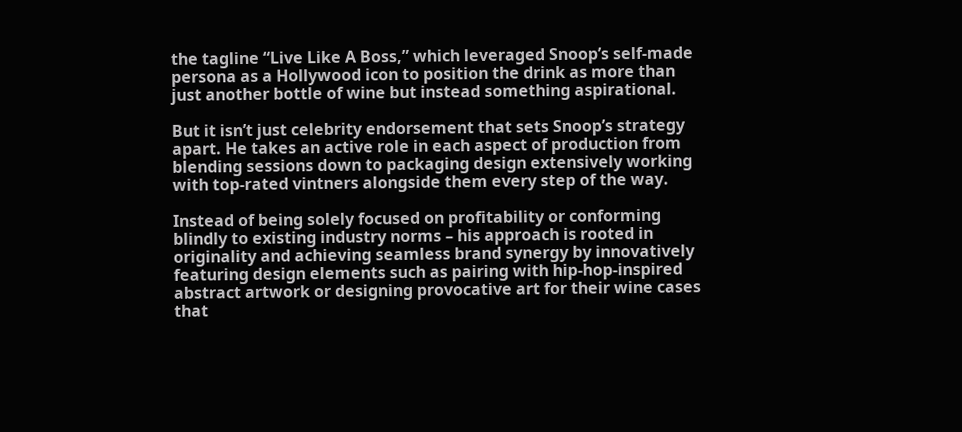the tagline “Live Like A Boss,” which leveraged Snoop’s self-made persona as a Hollywood icon to position the drink as more than just another bottle of wine but instead something aspirational.

But it isn’t just celebrity endorsement that sets Snoop’s strategy apart. He takes an active role in each aspect of production from blending sessions down to packaging design extensively working with top-rated vintners alongside them every step of the way.

Instead of being solely focused on profitability or conforming blindly to existing industry norms – his approach is rooted in originality and achieving seamless brand synergy by innovatively featuring design elements such as pairing with hip-hop-inspired abstract artwork or designing provocative art for their wine cases that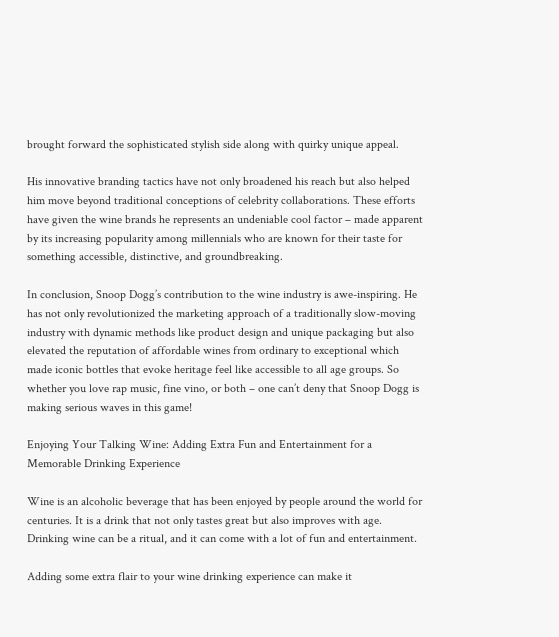brought forward the sophisticated stylish side along with quirky unique appeal.

His innovative branding tactics have not only broadened his reach but also helped him move beyond traditional conceptions of celebrity collaborations. These efforts have given the wine brands he represents an undeniable cool factor – made apparent by its increasing popularity among millennials who are known for their taste for something accessible, distinctive, and groundbreaking.

In conclusion, Snoop Dogg’s contribution to the wine industry is awe-inspiring. He has not only revolutionized the marketing approach of a traditionally slow-moving industry with dynamic methods like product design and unique packaging but also elevated the reputation of affordable wines from ordinary to exceptional which made iconic bottles that evoke heritage feel like accessible to all age groups. So whether you love rap music, fine vino, or both – one can’t deny that Snoop Dogg is making serious waves in this game!

Enjoying Your Talking Wine: Adding Extra Fun and Entertainment for a Memorable Drinking Experience

Wine is an alcoholic beverage that has been enjoyed by people around the world for centuries. It is a drink that not only tastes great but also improves with age. Drinking wine can be a ritual, and it can come with a lot of fun and entertainment.

Adding some extra flair to your wine drinking experience can make it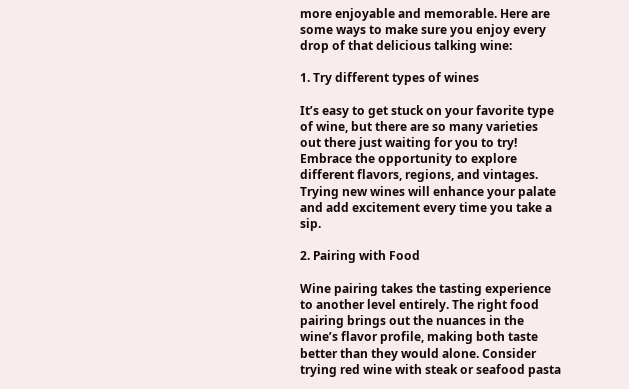more enjoyable and memorable. Here are some ways to make sure you enjoy every drop of that delicious talking wine:

1. Try different types of wines

It’s easy to get stuck on your favorite type of wine, but there are so many varieties out there just waiting for you to try! Embrace the opportunity to explore different flavors, regions, and vintages. Trying new wines will enhance your palate and add excitement every time you take a sip.

2. Pairing with Food

Wine pairing takes the tasting experience to another level entirely. The right food pairing brings out the nuances in the wine’s flavor profile, making both taste better than they would alone. Consider trying red wine with steak or seafood pasta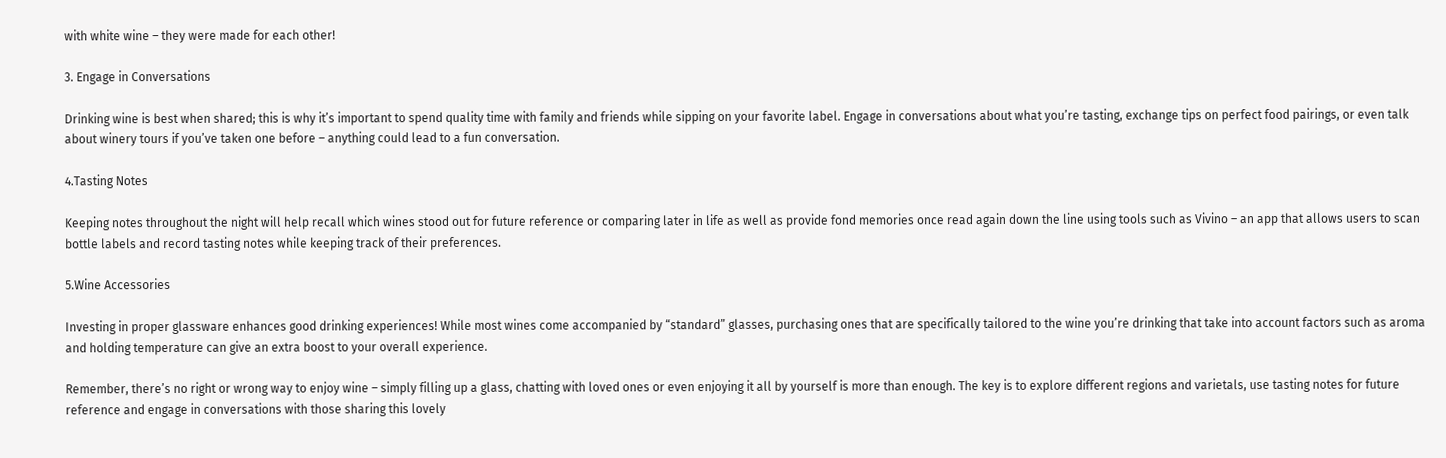with white wine – they were made for each other!

3. Engage in Conversations

Drinking wine is best when shared; this is why it’s important to spend quality time with family and friends while sipping on your favorite label. Engage in conversations about what you’re tasting, exchange tips on perfect food pairings, or even talk about winery tours if you’ve taken one before – anything could lead to a fun conversation.

4.Tasting Notes

Keeping notes throughout the night will help recall which wines stood out for future reference or comparing later in life as well as provide fond memories once read again down the line using tools such as Vivino – an app that allows users to scan bottle labels and record tasting notes while keeping track of their preferences.

5.Wine Accessories

Investing in proper glassware enhances good drinking experiences! While most wines come accompanied by “standard” glasses, purchasing ones that are specifically tailored to the wine you’re drinking that take into account factors such as aroma and holding temperature can give an extra boost to your overall experience.

Remember, there’s no right or wrong way to enjoy wine – simply filling up a glass, chatting with loved ones or even enjoying it all by yourself is more than enough. The key is to explore different regions and varietals, use tasting notes for future reference and engage in conversations with those sharing this lovely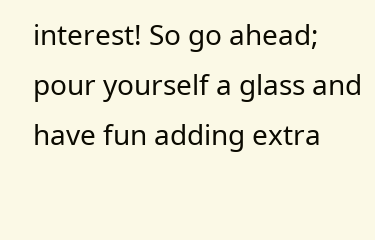interest! So go ahead; pour yourself a glass and have fun adding extra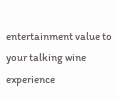entertainment value to your talking wine experience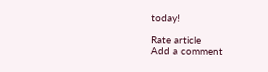today!

Rate article
Add a comment